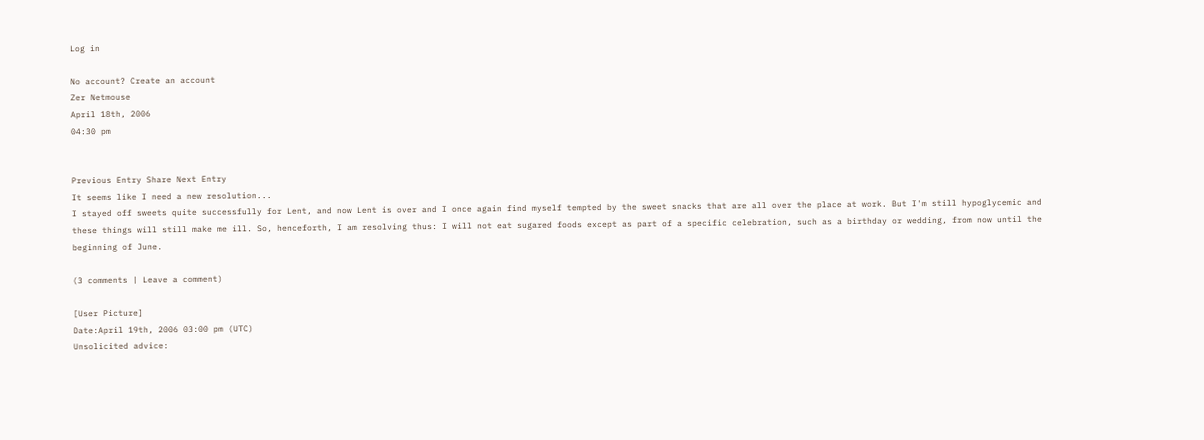Log in

No account? Create an account
Zer Netmouse
April 18th, 2006
04:30 pm


Previous Entry Share Next Entry
It seems like I need a new resolution...
I stayed off sweets quite successfully for Lent, and now Lent is over and I once again find myself tempted by the sweet snacks that are all over the place at work. But I'm still hypoglycemic and these things will still make me ill. So, henceforth, I am resolving thus: I will not eat sugared foods except as part of a specific celebration, such as a birthday or wedding, from now until the beginning of June.

(3 comments | Leave a comment)

[User Picture]
Date:April 19th, 2006 03:00 pm (UTC)
Unsolicited advice: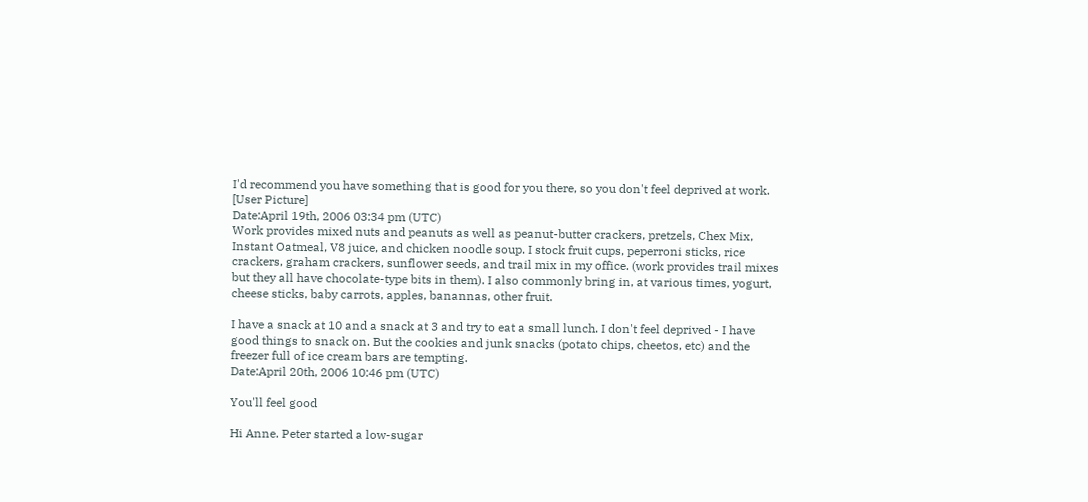I'd recommend you have something that is good for you there, so you don't feel deprived at work.
[User Picture]
Date:April 19th, 2006 03:34 pm (UTC)
Work provides mixed nuts and peanuts as well as peanut-butter crackers, pretzels, Chex Mix, Instant Oatmeal, V8 juice, and chicken noodle soup. I stock fruit cups, peperroni sticks, rice crackers, graham crackers, sunflower seeds, and trail mix in my office. (work provides trail mixes but they all have chocolate-type bits in them). I also commonly bring in, at various times, yogurt, cheese sticks, baby carrots, apples, banannas, other fruit.

I have a snack at 10 and a snack at 3 and try to eat a small lunch. I don't feel deprived - I have good things to snack on. But the cookies and junk snacks (potato chips, cheetos, etc) and the freezer full of ice cream bars are tempting.
Date:April 20th, 2006 10:46 pm (UTC)

You'll feel good

Hi Anne. Peter started a low-sugar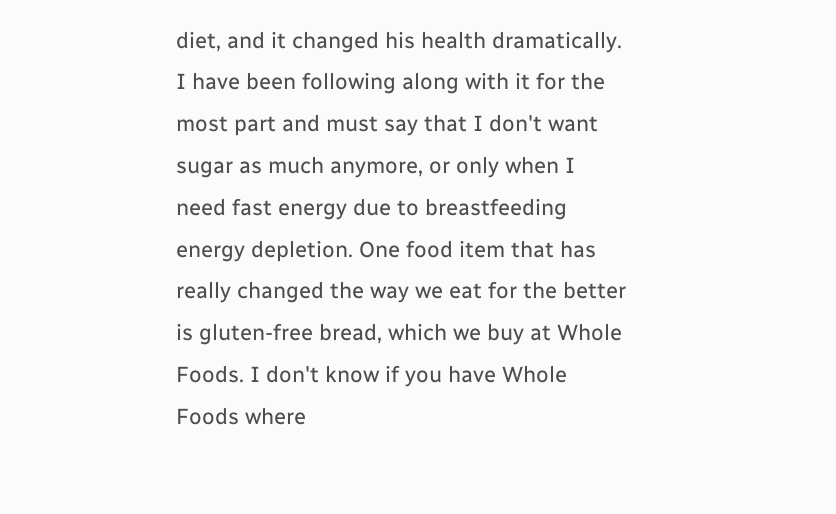diet, and it changed his health dramatically. I have been following along with it for the most part and must say that I don't want sugar as much anymore, or only when I need fast energy due to breastfeeding energy depletion. One food item that has really changed the way we eat for the better is gluten-free bread, which we buy at Whole Foods. I don't know if you have Whole Foods where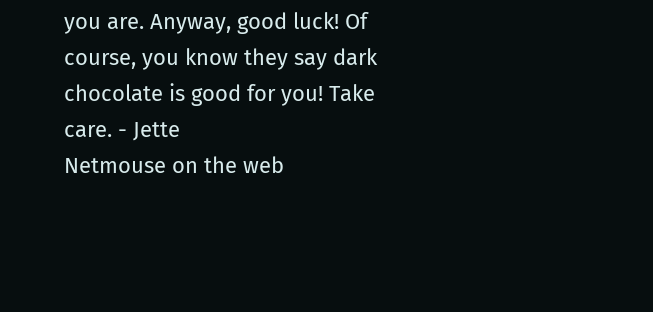you are. Anyway, good luck! Of course, you know they say dark chocolate is good for you! Take care. - Jette
Netmouse on the web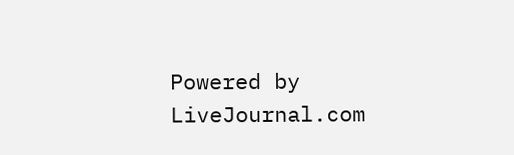Powered by LiveJournal.com